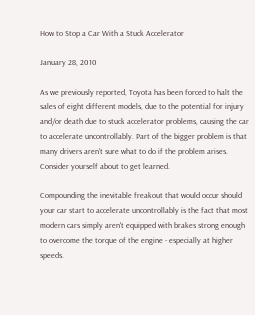How to Stop a Car With a Stuck Accelerator

January 28, 2010

As we previously reported, Toyota has been forced to halt the sales of eight different models, due to the potential for injury and/or death due to stuck accelerator problems, causing the car to accelerate uncontrollably. Part of the bigger problem is that many drivers aren't sure what to do if the problem arises. Consider yourself about to get learned.

Compounding the inevitable freakout that would occur should your car start to accelerate uncontrollably is the fact that most modern cars simply aren't equipped with brakes strong enough to overcome the torque of the engine - especially at higher speeds.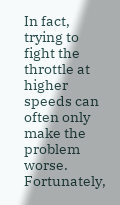In fact, trying to fight the throttle at higher speeds can often only make the problem worse. Fortunately,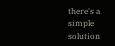there's a simple solution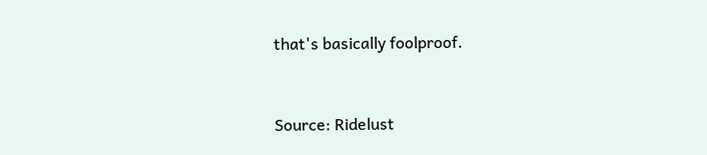that's basically foolproof.


Source: Ridelust